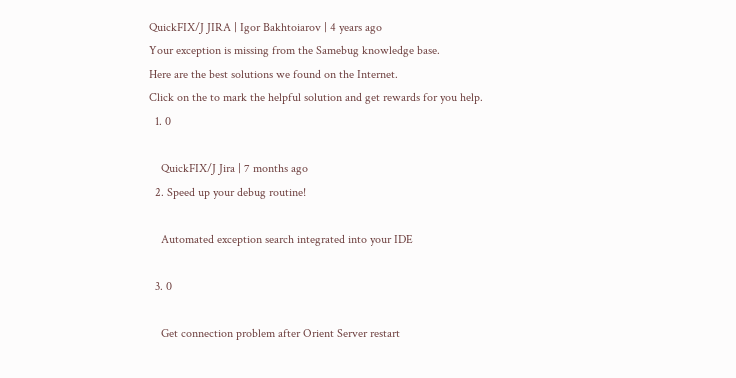QuickFIX/J JIRA | Igor Bakhtoiarov | 4 years ago
Your exception is missing from the Samebug knowledge base.
Here are the best solutions we found on the Internet.
Click on the to mark the helpful solution and get rewards for you help.
  1. 0

    QuickFIX/J Jira | 7 months ago
  2. Speed up your debug routine!

    Automated exception search integrated into your IDE

  3. 0

    Get connection problem after Orient Server restart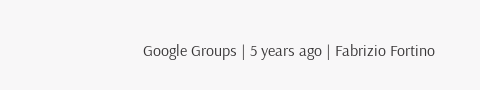Google Groups | 5 years ago | Fabrizio Fortino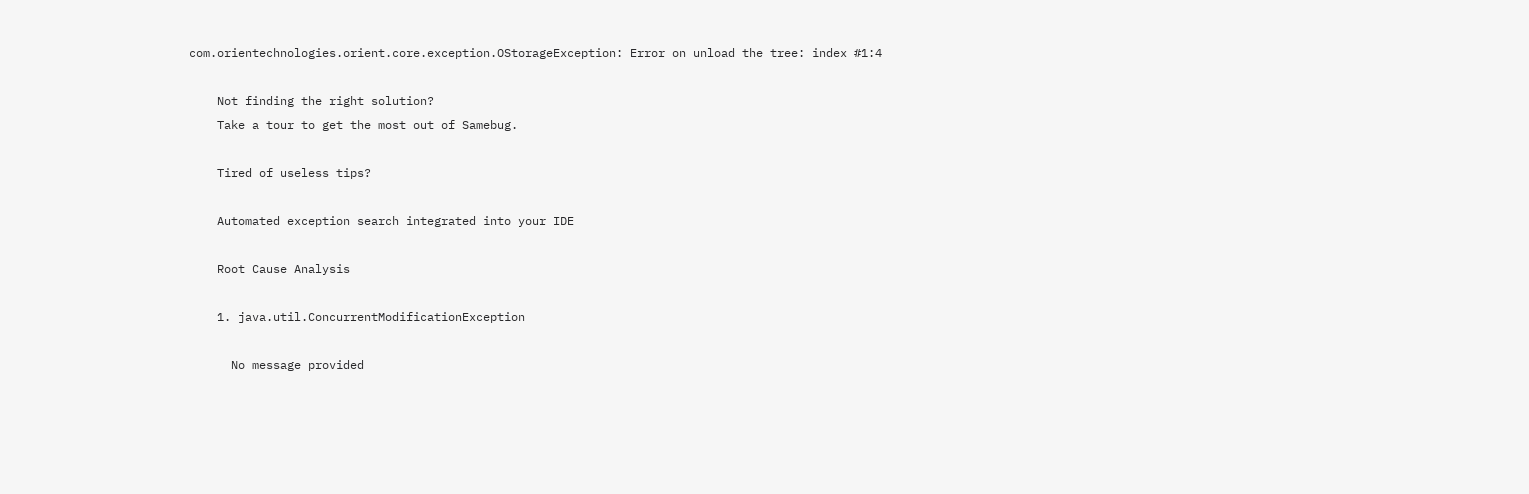com.orientechnologies.orient.core.exception.OStorageException: Error on unload the tree: index #1:4

    Not finding the right solution?
    Take a tour to get the most out of Samebug.

    Tired of useless tips?

    Automated exception search integrated into your IDE

    Root Cause Analysis

    1. java.util.ConcurrentModificationException

      No message provided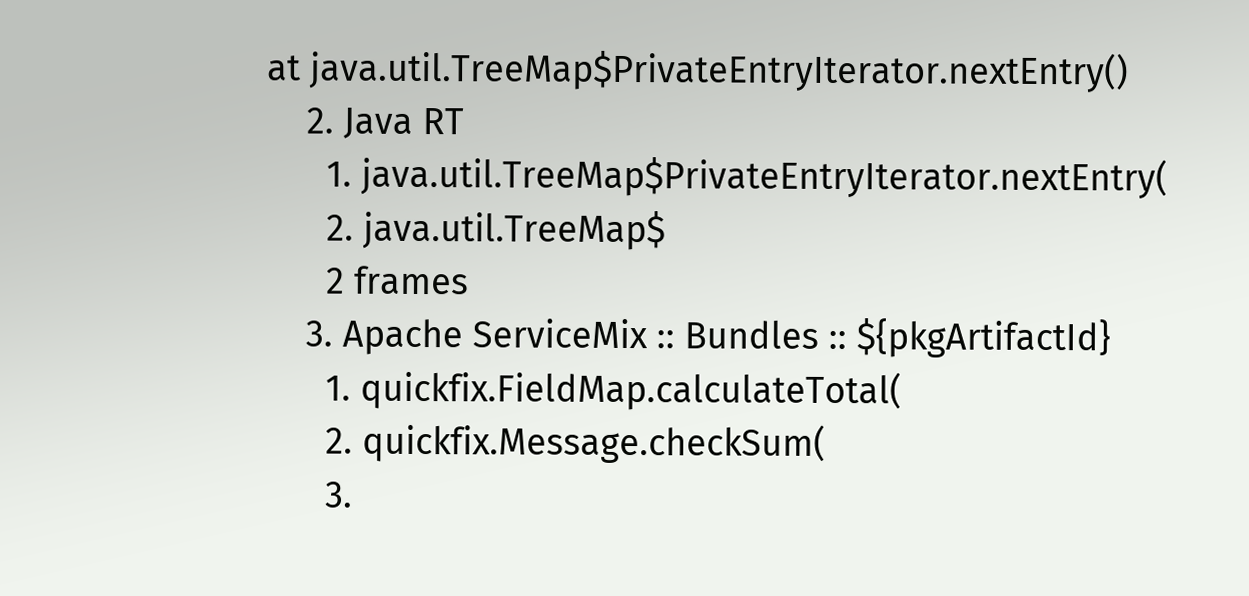at java.util.TreeMap$PrivateEntryIterator.nextEntry()
    2. Java RT
      1. java.util.TreeMap$PrivateEntryIterator.nextEntry(
      2. java.util.TreeMap$
      2 frames
    3. Apache ServiceMix :: Bundles :: ${pkgArtifactId}
      1. quickfix.FieldMap.calculateTotal(
      2. quickfix.Message.checkSum(
      3.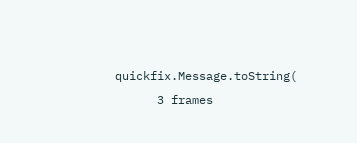quickfix.Message.toString(
      3 frames